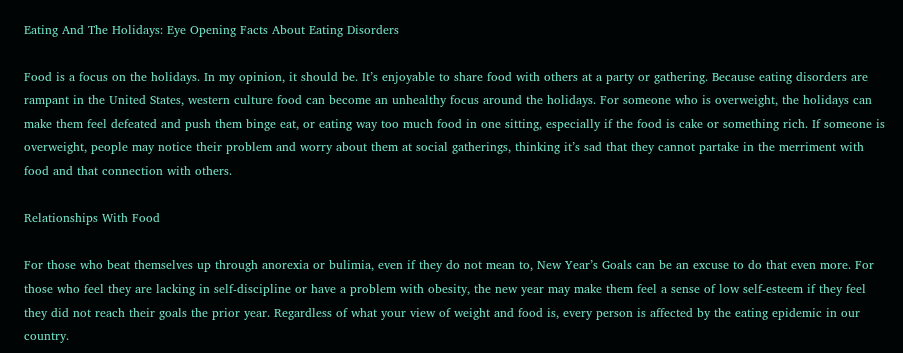Eating And The Holidays: Eye Opening Facts About Eating Disorders

Food is a focus on the holidays. In my opinion, it should be. It’s enjoyable to share food with others at a party or gathering. Because eating disorders are rampant in the United States, western culture food can become an unhealthy focus around the holidays. For someone who is overweight, the holidays can make them feel defeated and push them binge eat, or eating way too much food in one sitting, especially if the food is cake or something rich. If someone is overweight, people may notice their problem and worry about them at social gatherings, thinking it’s sad that they cannot partake in the merriment with food and that connection with others.

Relationships With Food

For those who beat themselves up through anorexia or bulimia, even if they do not mean to, New Year’s Goals can be an excuse to do that even more. For those who feel they are lacking in self-discipline or have a problem with obesity, the new year may make them feel a sense of low self-esteem if they feel they did not reach their goals the prior year. Regardless of what your view of weight and food is, every person is affected by the eating epidemic in our country.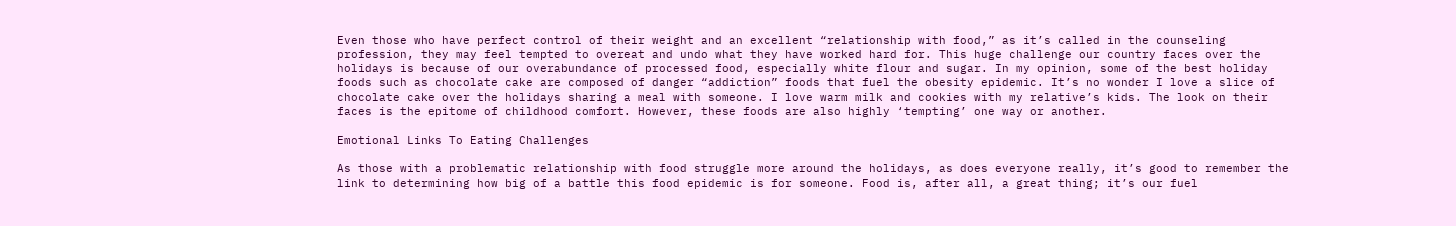Even those who have perfect control of their weight and an excellent “relationship with food,” as it’s called in the counseling profession, they may feel tempted to overeat and undo what they have worked hard for. This huge challenge our country faces over the holidays is because of our overabundance of processed food, especially white flour and sugar. In my opinion, some of the best holiday foods such as chocolate cake are composed of danger “addiction” foods that fuel the obesity epidemic. It’s no wonder I love a slice of chocolate cake over the holidays sharing a meal with someone. I love warm milk and cookies with my relative’s kids. The look on their faces is the epitome of childhood comfort. However, these foods are also highly ‘tempting’ one way or another.

Emotional Links To Eating Challenges

As those with a problematic relationship with food struggle more around the holidays, as does everyone really, it’s good to remember the link to determining how big of a battle this food epidemic is for someone. Food is, after all, a great thing; it’s our fuel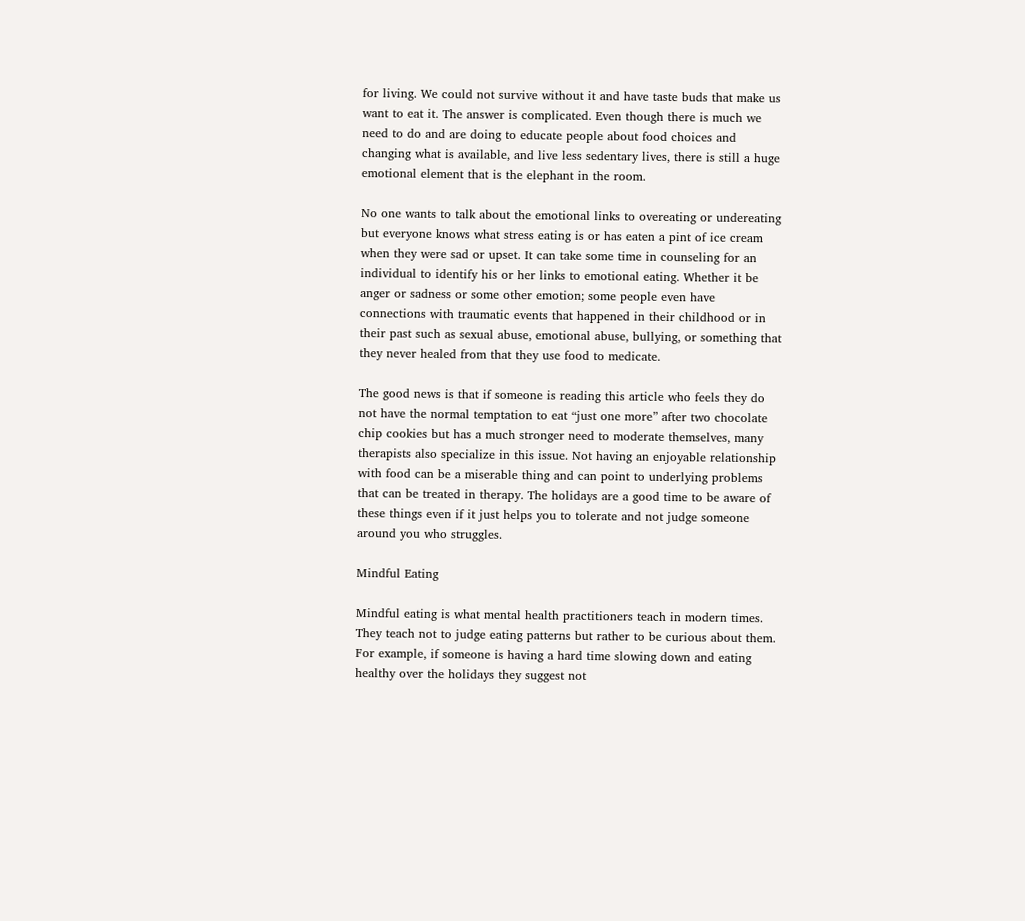for living. We could not survive without it and have taste buds that make us want to eat it. The answer is complicated. Even though there is much we need to do and are doing to educate people about food choices and changing what is available, and live less sedentary lives, there is still a huge emotional element that is the elephant in the room.

No one wants to talk about the emotional links to overeating or undereating but everyone knows what stress eating is or has eaten a pint of ice cream when they were sad or upset. It can take some time in counseling for an individual to identify his or her links to emotional eating. Whether it be anger or sadness or some other emotion; some people even have connections with traumatic events that happened in their childhood or in their past such as sexual abuse, emotional abuse, bullying, or something that they never healed from that they use food to medicate.

The good news is that if someone is reading this article who feels they do not have the normal temptation to eat “just one more” after two chocolate chip cookies but has a much stronger need to moderate themselves, many therapists also specialize in this issue. Not having an enjoyable relationship with food can be a miserable thing and can point to underlying problems that can be treated in therapy. The holidays are a good time to be aware of these things even if it just helps you to tolerate and not judge someone around you who struggles.

Mindful Eating

Mindful eating is what mental health practitioners teach in modern times. They teach not to judge eating patterns but rather to be curious about them. For example, if someone is having a hard time slowing down and eating healthy over the holidays they suggest not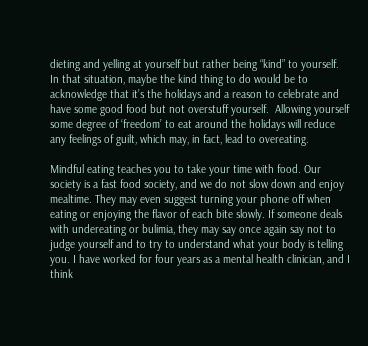dieting and yelling at yourself but rather being “kind” to yourself. In that situation, maybe the kind thing to do would be to acknowledge that it’s the holidays and a reason to celebrate and have some good food but not overstuff yourself.  Allowing yourself some degree of ‘freedom’ to eat around the holidays will reduce any feelings of guilt, which may, in fact, lead to overeating.

Mindful eating teaches you to take your time with food. Our society is a fast food society, and we do not slow down and enjoy mealtime. They may even suggest turning your phone off when eating or enjoying the flavor of each bite slowly. If someone deals with undereating or bulimia, they may say once again say not to judge yourself and to try to understand what your body is telling you. I have worked for four years as a mental health clinician, and I think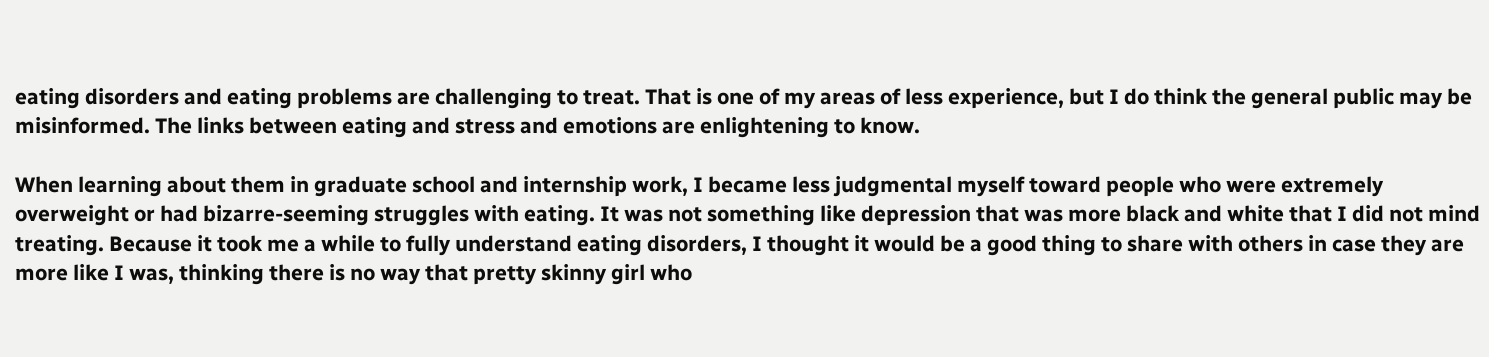eating disorders and eating problems are challenging to treat. That is one of my areas of less experience, but I do think the general public may be misinformed. The links between eating and stress and emotions are enlightening to know.

When learning about them in graduate school and internship work, I became less judgmental myself toward people who were extremely overweight or had bizarre-seeming struggles with eating. It was not something like depression that was more black and white that I did not mind treating. Because it took me a while to fully understand eating disorders, I thought it would be a good thing to share with others in case they are more like I was, thinking there is no way that pretty skinny girl who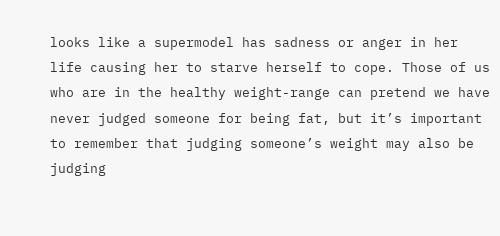looks like a supermodel has sadness or anger in her life causing her to starve herself to cope. Those of us who are in the healthy weight-range can pretend we have never judged someone for being fat, but it’s important to remember that judging someone’s weight may also be judging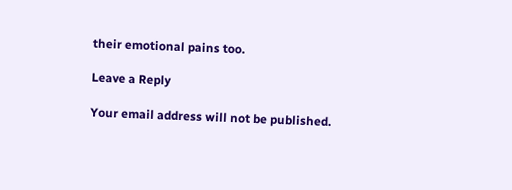their emotional pains too.

Leave a Reply

Your email address will not be published.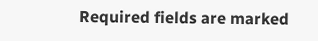Required fields are marked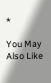*

You May Also Like